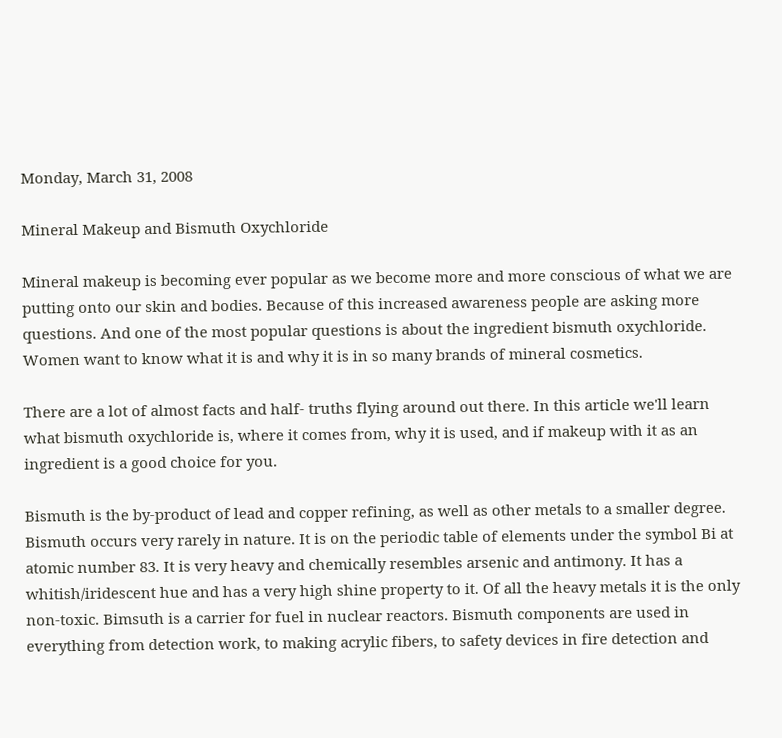Monday, March 31, 2008

Mineral Makeup and Bismuth Oxychloride

Mineral makeup is becoming ever popular as we become more and more conscious of what we are putting onto our skin and bodies. Because of this increased awareness people are asking more questions. And one of the most popular questions is about the ingredient bismuth oxychloride. Women want to know what it is and why it is in so many brands of mineral cosmetics.

There are a lot of almost facts and half- truths flying around out there. In this article we'll learn what bismuth oxychloride is, where it comes from, why it is used, and if makeup with it as an ingredient is a good choice for you.

Bismuth is the by-product of lead and copper refining, as well as other metals to a smaller degree. Bismuth occurs very rarely in nature. It is on the periodic table of elements under the symbol Bi at atomic number 83. It is very heavy and chemically resembles arsenic and antimony. It has a whitish/iridescent hue and has a very high shine property to it. Of all the heavy metals it is the only non-toxic. Bimsuth is a carrier for fuel in nuclear reactors. Bismuth components are used in everything from detection work, to making acrylic fibers, to safety devices in fire detection and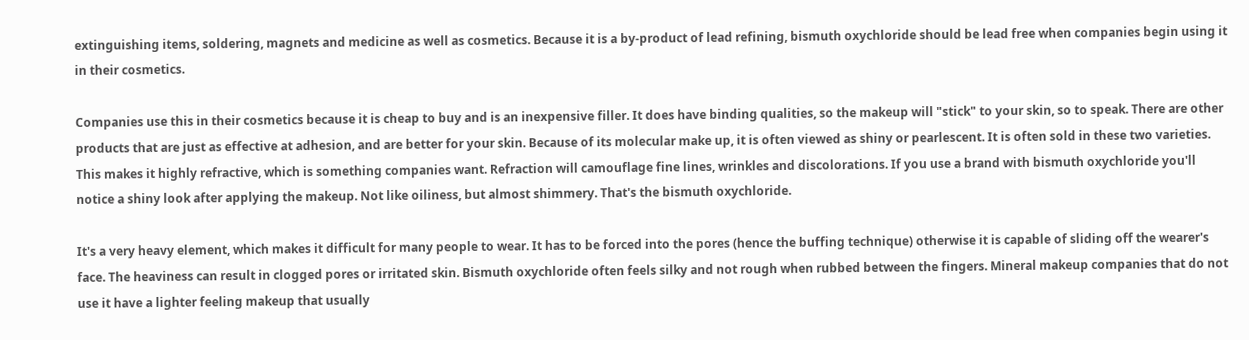extinguishing items, soldering, magnets and medicine as well as cosmetics. Because it is a by-product of lead refining, bismuth oxychloride should be lead free when companies begin using it in their cosmetics.

Companies use this in their cosmetics because it is cheap to buy and is an inexpensive filler. It does have binding qualities, so the makeup will "stick" to your skin, so to speak. There are other products that are just as effective at adhesion, and are better for your skin. Because of its molecular make up, it is often viewed as shiny or pearlescent. It is often sold in these two varieties. This makes it highly refractive, which is something companies want. Refraction will camouflage fine lines, wrinkles and discolorations. If you use a brand with bismuth oxychloride you'll notice a shiny look after applying the makeup. Not like oiliness, but almost shimmery. That's the bismuth oxychloride.

It's a very heavy element, which makes it difficult for many people to wear. It has to be forced into the pores (hence the buffing technique) otherwise it is capable of sliding off the wearer's face. The heaviness can result in clogged pores or irritated skin. Bismuth oxychloride often feels silky and not rough when rubbed between the fingers. Mineral makeup companies that do not use it have a lighter feeling makeup that usually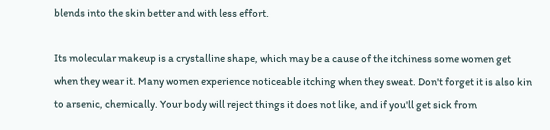blends into the skin better and with less effort.

Its molecular makeup is a crystalline shape, which may be a cause of the itchiness some women get when they wear it. Many women experience noticeable itching when they sweat. Don't forget it is also kin to arsenic, chemically. Your body will reject things it does not like, and if you'll get sick from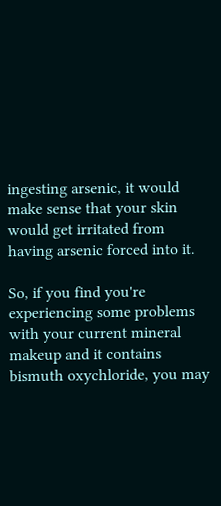ingesting arsenic, it would make sense that your skin would get irritated from having arsenic forced into it.

So, if you find you're experiencing some problems with your current mineral makeup and it contains bismuth oxychloride, you may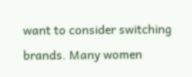want to consider switching brands. Many women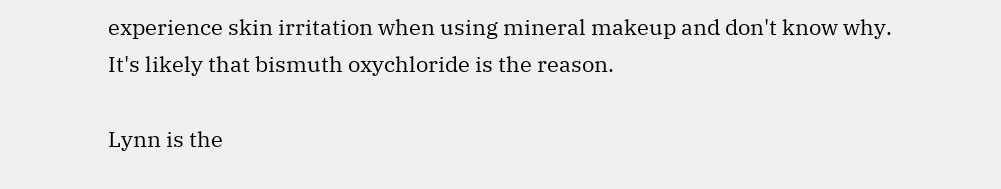experience skin irritation when using mineral makeup and don't know why. It's likely that bismuth oxychloride is the reason.

Lynn is the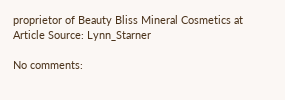proprietor of Beauty Bliss Mineral Cosmetics at
Article Source: Lynn_Starner

No comments: